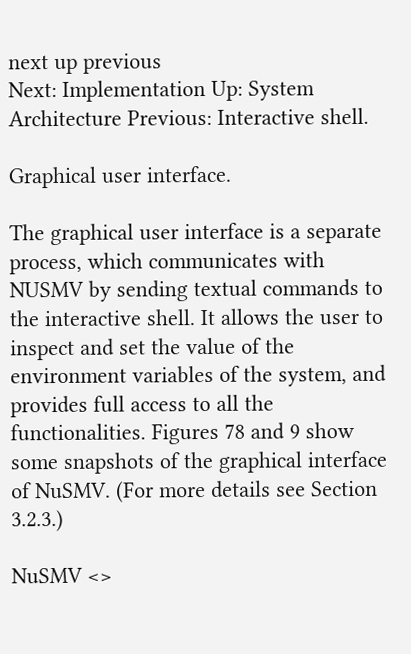next up previous
Next: Implementation Up: System Architecture Previous: Interactive shell.

Graphical user interface.

The graphical user interface is a separate process, which communicates with NUSMV by sending textual commands to the interactive shell. It allows the user to inspect and set the value of the environment variables of the system, and provides full access to all the functionalities. Figures 78 and 9 show some snapshots of the graphical interface of NuSMV. (For more details see Section 3.2.3.)

NuSMV <>